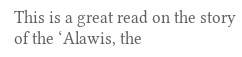This is a great read on the story of the ‘Alawis, the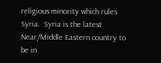religious minority which rules Syria.  Syria is the latest Near/Middle Eastern country to be in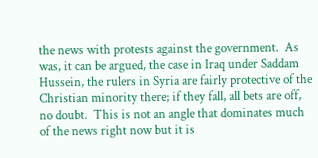the news with protests against the government.  As was, it can be argued, the case in Iraq under Saddam Hussein, the rulers in Syria are fairly protective of the Christian minority there; if they fall, all bets are off, no doubt.  This is not an angle that dominates much of the news right now but it is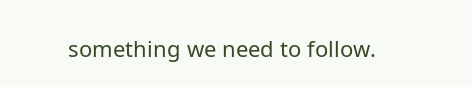something we need to follow.